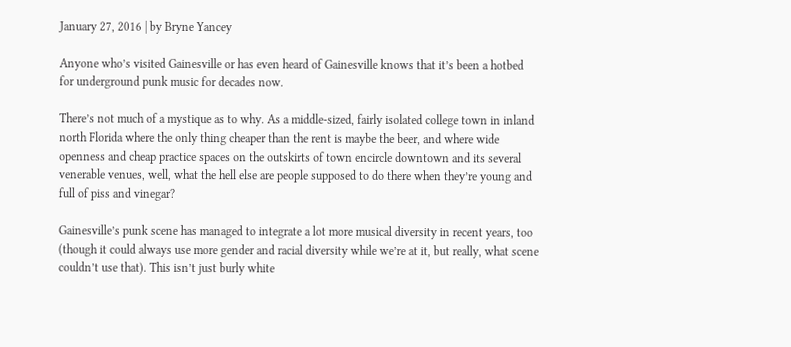January 27, 2016 | by Bryne Yancey

Anyone who’s visited Gainesville or has even heard of Gainesville knows that it’s been a hotbed for underground punk music for decades now.

There’s not much of a mystique as to why. As a middle-sized, fairly isolated college town in inland north Florida where the only thing cheaper than the rent is maybe the beer, and where wide openness and cheap practice spaces on the outskirts of town encircle downtown and its several venerable venues, well, what the hell else are people supposed to do there when they’re young and full of piss and vinegar?

Gainesville’s punk scene has managed to integrate a lot more musical diversity in recent years, too (though it could always use more gender and racial diversity while we’re at it, but really, what scene couldn’t use that). This isn’t just burly white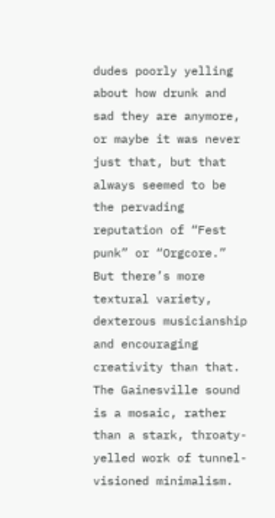dudes poorly yelling about how drunk and sad they are anymore, or maybe it was never just that, but that always seemed to be the pervading reputation of “Fest punk” or “Orgcore.” But there’s more textural variety, dexterous musicianship and encouraging creativity than that. The Gainesville sound is a mosaic, rather than a stark, throaty-yelled work of tunnel-visioned minimalism.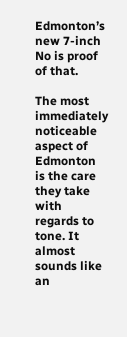Edmonton’s new 7-inch No is proof of that.

The most immediately noticeable aspect of Edmonton is the care they take with regards to tone. It almost sounds like an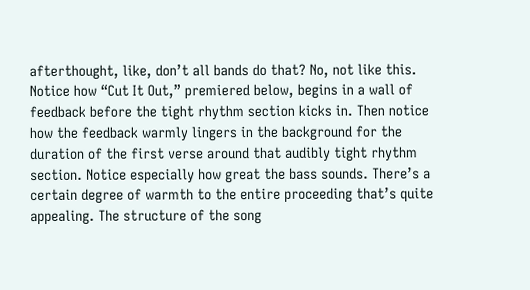afterthought, like, don’t all bands do that? No, not like this. Notice how “Cut It Out,” premiered below, begins in a wall of feedback before the tight rhythm section kicks in. Then notice how the feedback warmly lingers in the background for the duration of the first verse around that audibly tight rhythm section. Notice especially how great the bass sounds. There’s a certain degree of warmth to the entire proceeding that’s quite appealing. The structure of the song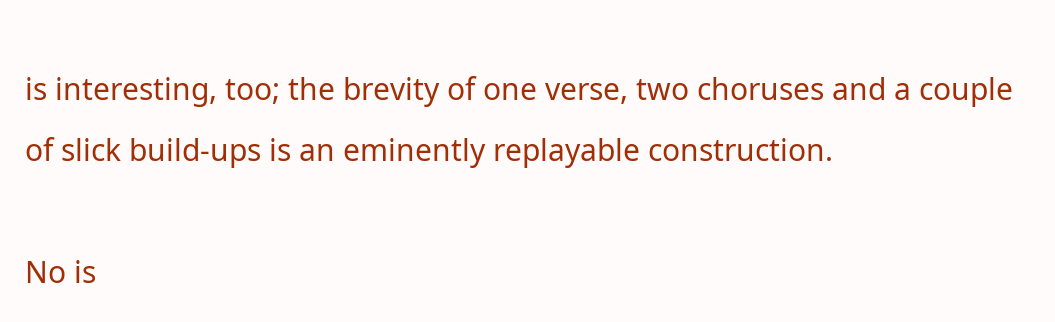is interesting, too; the brevity of one verse, two choruses and a couple of slick build-ups is an eminently replayable construction.

No is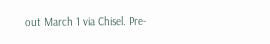out March 1 via Chisel. Pre-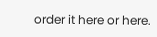order it here or here.